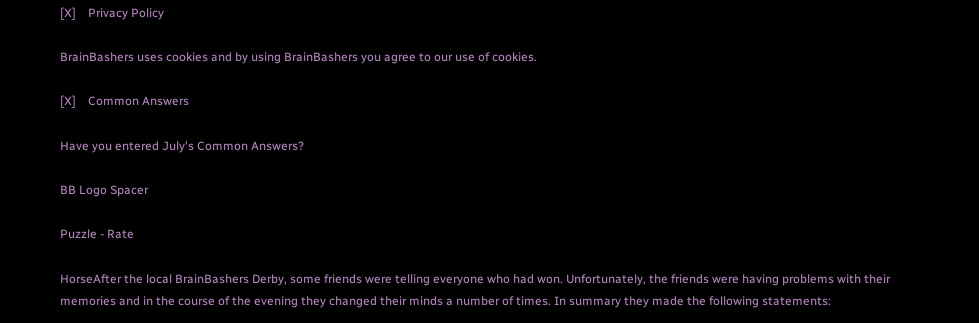[X]    Privacy Policy

BrainBashers uses cookies and by using BrainBashers you agree to our use of cookies.

[X]    Common Answers

Have you entered July's Common Answers?

BB Logo Spacer

Puzzle - Rate

HorseAfter the local BrainBashers Derby, some friends were telling everyone who had won. Unfortunately, the friends were having problems with their memories and in the course of the evening they changed their minds a number of times. In summary they made the following statements: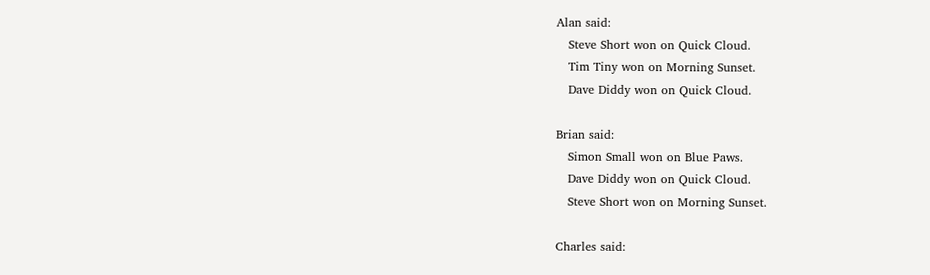Alan said:
   Steve Short won on Quick Cloud.
   Tim Tiny won on Morning Sunset.
   Dave Diddy won on Quick Cloud.

Brian said:
   Simon Small won on Blue Paws.
   Dave Diddy won on Quick Cloud.
   Steve Short won on Morning Sunset.

Charles said: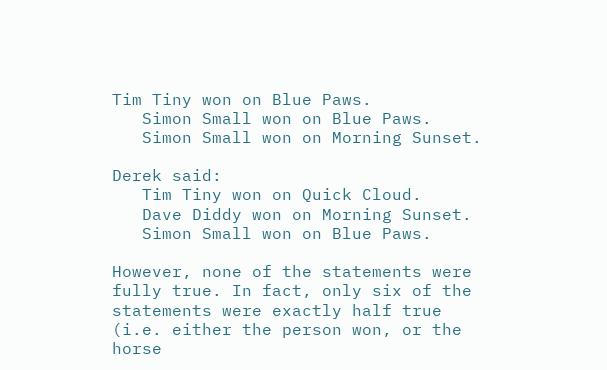Tim Tiny won on Blue Paws.
   Simon Small won on Blue Paws.
   Simon Small won on Morning Sunset.

Derek said:
   Tim Tiny won on Quick Cloud.
   Dave Diddy won on Morning Sunset.
   Simon Small won on Blue Paws.

However, none of the statements were fully true. In fact, only six of the statements were exactly half true (i.e. either the person won, or the horse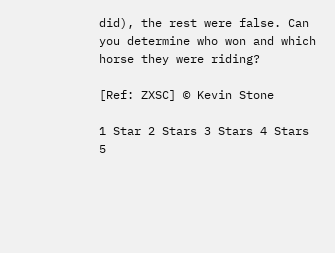did), the rest were false. Can you determine who won and which horse they were riding?

[Ref: ZXSC] © Kevin Stone

1 Star 2 Stars 3 Stars 4 Stars 5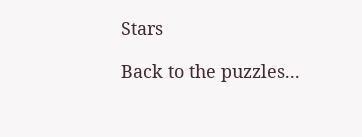Stars

Back to the puzzles...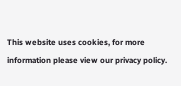This website uses cookies, for more information please view our privacy policy.